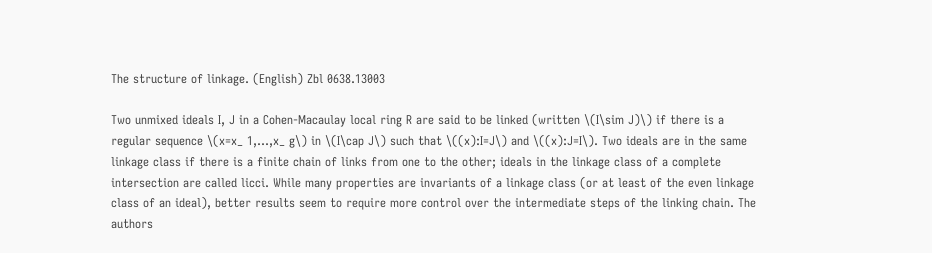The structure of linkage. (English) Zbl 0638.13003

Two unmixed ideals I, J in a Cohen-Macaulay local ring R are said to be linked (written \(I\sim J)\) if there is a regular sequence \(x=x_ 1,...,x_ g\) in \(I\cap J\) such that \((x):I=J\) and \((x):J=I\). Two ideals are in the same linkage class if there is a finite chain of links from one to the other; ideals in the linkage class of a complete intersection are called licci. While many properties are invariants of a linkage class (or at least of the even linkage class of an ideal), better results seem to require more control over the intermediate steps of the linking chain. The authors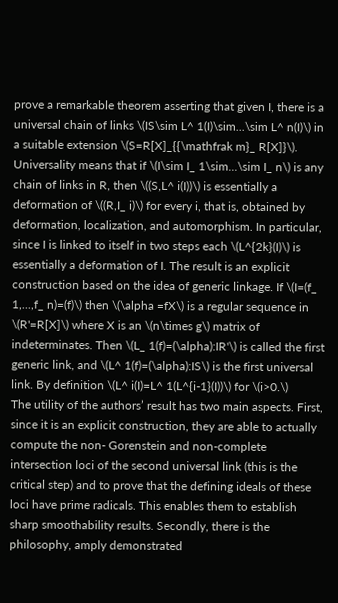prove a remarkable theorem asserting that given I, there is a universal chain of links \(IS\sim L^ 1(I)\sim...\sim L^ n(I)\) in a suitable extension \(S=R[X]_{{\mathfrak m}_ R[X]}\). Universality means that if \(I\sim I_ 1\sim...\sim I_ n\) is any chain of links in R, then \((S,L^ i(I))\) is essentially a deformation of \((R,I_ i)\) for every i, that is, obtained by deformation, localization, and automorphism. In particular, since I is linked to itself in two steps each \(L^{2k}(I)\) is essentially a deformation of I. The result is an explicit construction based on the idea of generic linkage. If \(I=(f_ 1,...,f_ n)=(f)\) then \(\alpha =fX\) is a regular sequence in \(R'=R[X]\) where X is an \(n\times g\) matrix of indeterminates. Then \(L_ 1(f)=(\alpha):IR'\) is called the first generic link, and \(L^ 1(f)=(\alpha):IS\) is the first universal link. By definition \(L^ i(I)=L^ 1(L^{i-1}(I))\) for \(i>0.\)
The utility of the authors’ result has two main aspects. First, since it is an explicit construction, they are able to actually compute the non- Gorenstein and non-complete intersection loci of the second universal link (this is the critical step) and to prove that the defining ideals of these loci have prime radicals. This enables them to establish sharp smoothability results. Secondly, there is the philosophy, amply demonstrated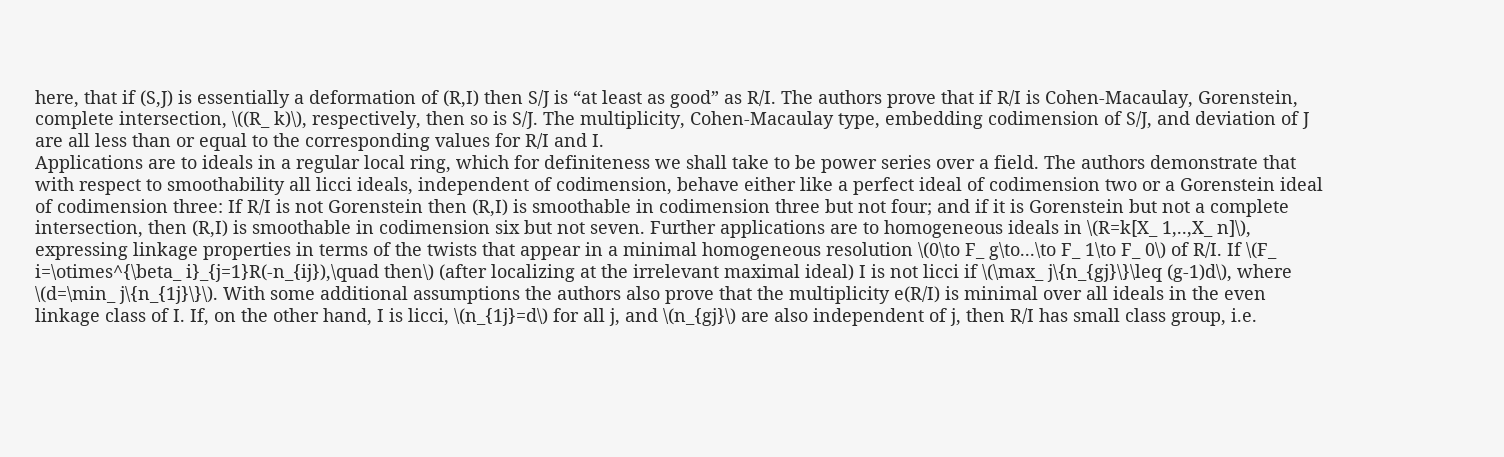here, that if (S,J) is essentially a deformation of (R,I) then S/J is “at least as good” as R/I. The authors prove that if R/I is Cohen-Macaulay, Gorenstein, complete intersection, \((R_ k)\), respectively, then so is S/J. The multiplicity, Cohen-Macaulay type, embedding codimension of S/J, and deviation of J are all less than or equal to the corresponding values for R/I and I.
Applications are to ideals in a regular local ring, which for definiteness we shall take to be power series over a field. The authors demonstrate that with respect to smoothability all licci ideals, independent of codimension, behave either like a perfect ideal of codimension two or a Gorenstein ideal of codimension three: If R/I is not Gorenstein then (R,I) is smoothable in codimension three but not four; and if it is Gorenstein but not a complete intersection, then (R,I) is smoothable in codimension six but not seven. Further applications are to homogeneous ideals in \(R=k[X_ 1,..,X_ n]\), expressing linkage properties in terms of the twists that appear in a minimal homogeneous resolution \(0\to F_ g\to...\to F_ 1\to F_ 0\) of R/I. If \(F_ i=\otimes^{\beta_ i}_{j=1}R(-n_{ij}),\quad then\) (after localizing at the irrelevant maximal ideal) I is not licci if \(\max_ j\{n_{gj}\}\leq (g-1)d\), where \(d=\min_ j\{n_{1j}\}\). With some additional assumptions the authors also prove that the multiplicity e(R/I) is minimal over all ideals in the even linkage class of I. If, on the other hand, I is licci, \(n_{1j}=d\) for all j, and \(n_{gj}\) are also independent of j, then R/I has small class group, i.e.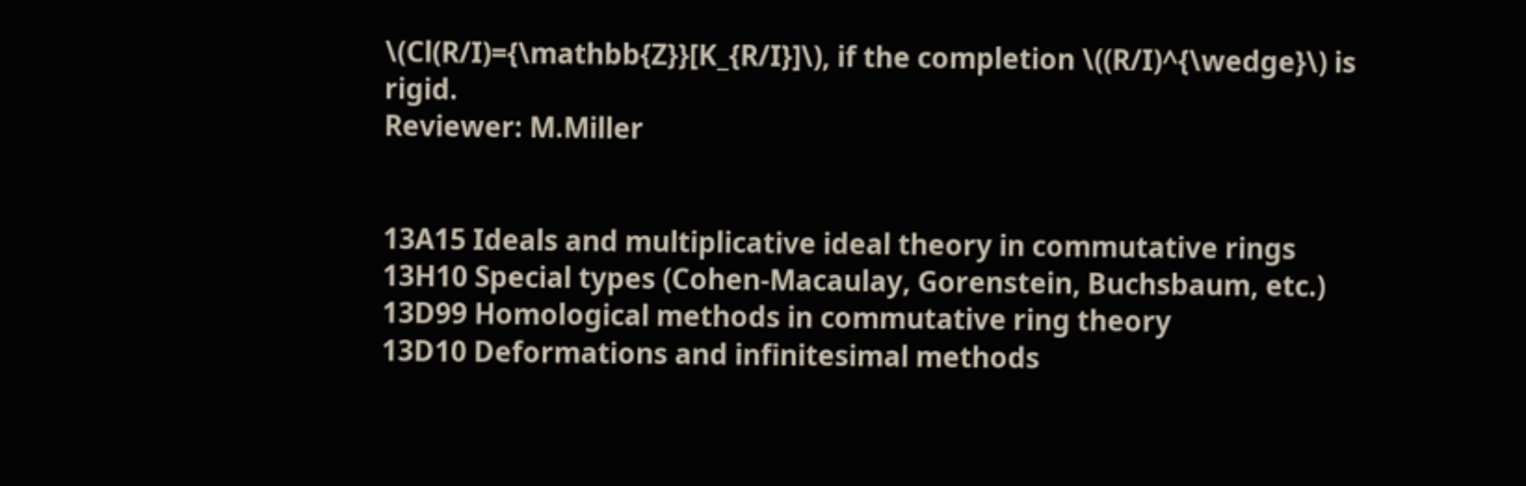\(Cl(R/I)={\mathbb{Z}}[K_{R/I}]\), if the completion \((R/I)^{\wedge}\) is rigid.
Reviewer: M.Miller


13A15 Ideals and multiplicative ideal theory in commutative rings
13H10 Special types (Cohen-Macaulay, Gorenstein, Buchsbaum, etc.)
13D99 Homological methods in commutative ring theory
13D10 Deformations and infinitesimal methods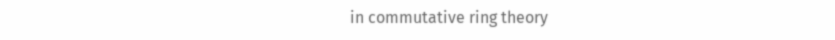in commutative ring theory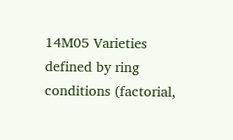14M05 Varieties defined by ring conditions (factorial,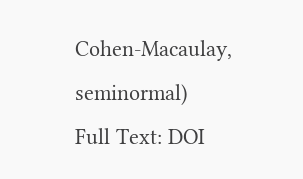Cohen-Macaulay, seminormal)
Full Text: DOI